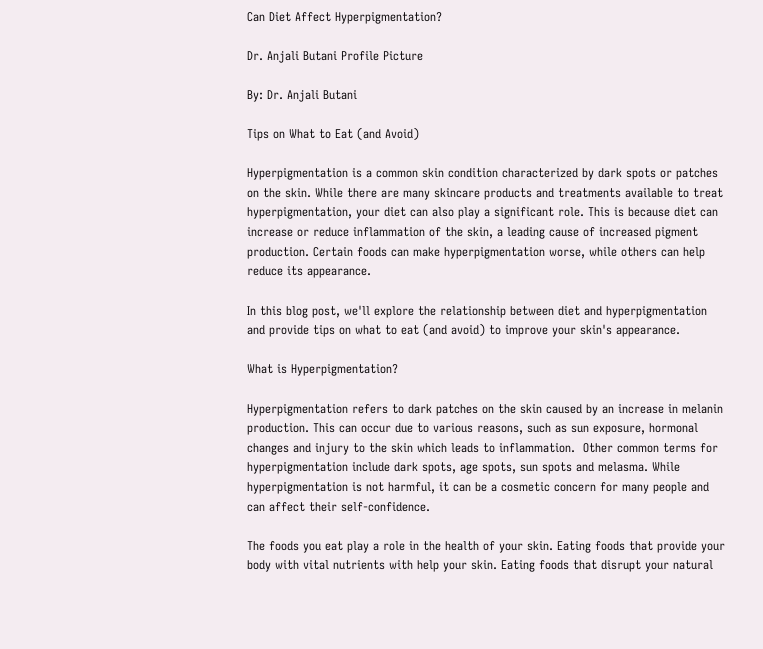Can Diet Affect Hyperpigmentation?

Dr. Anjali Butani Profile Picture

By: Dr. Anjali Butani

Tips on What to Eat (and Avoid)

Hyperpigmentation is a common skin condition characterized by dark spots or patches on the skin. While there are many skincare products and treatments available to treat hyperpigmentation, your diet can also play a significant role. This is because diet can increase or reduce inflammation of the skin, a leading cause of increased pigment production. Certain foods can make hyperpigmentation worse, while others can help reduce its appearance.

In this blog post, we'll explore the relationship between diet and hyperpigmentation and provide tips on what to eat (and avoid) to improve your skin's appearance.

What is Hyperpigmentation?

Hyperpigmentation refers to dark patches on the skin caused by an increase in melanin production. This can occur due to various reasons, such as sun exposure, hormonal changes and injury to the skin which leads to inflammation.  Other common terms for hyperpigmentation include dark spots, age spots, sun spots and melasma. While hyperpigmentation is not harmful, it can be a cosmetic concern for many people and can affect their self-confidence.

The foods you eat play a role in the health of your skin. Eating foods that provide your body with vital nutrients with help your skin. Eating foods that disrupt your natural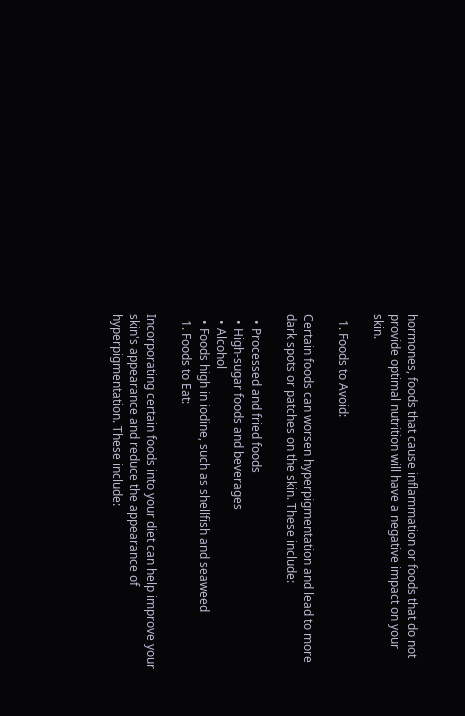hormones, foods that cause inflammation or foods that do not provide optimal nutrition will have a negative impact on your skin.

  1. Foods to Avoid:

Certain foods can worsen hyperpigmentation and lead to more dark spots or patches on the skin. These include:

  • Processed and fried foods
  • High-sugar foods and beverages
  • Alcohol
  • Foods high in iodine, such as shellfish and seaweed
  1. Foods to Eat:

Incorporating certain foods into your diet can help improve your skin's appearance and reduce the appearance of hyperpigmentation. These include: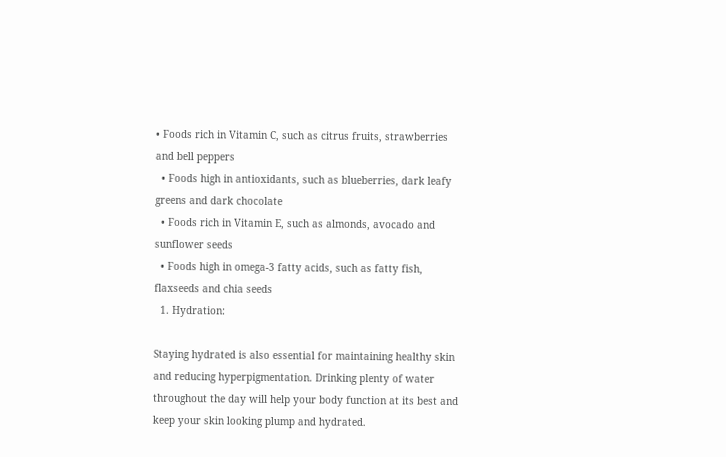• Foods rich in Vitamin C, such as citrus fruits, strawberries and bell peppers
  • Foods high in antioxidants, such as blueberries, dark leafy greens and dark chocolate
  • Foods rich in Vitamin E, such as almonds, avocado and sunflower seeds
  • Foods high in omega-3 fatty acids, such as fatty fish, flaxseeds and chia seeds
  1. Hydration:

Staying hydrated is also essential for maintaining healthy skin and reducing hyperpigmentation. Drinking plenty of water throughout the day will help your body function at its best and keep your skin looking plump and hydrated.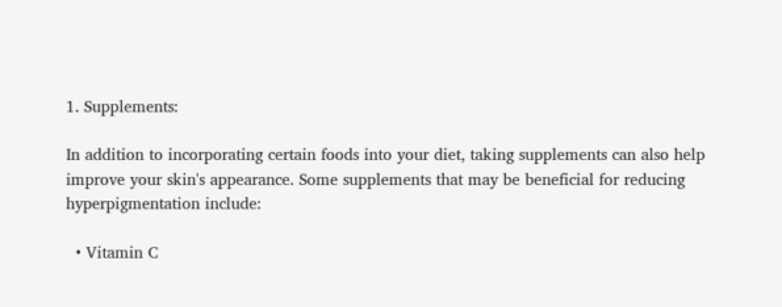1. Supplements:

In addition to incorporating certain foods into your diet, taking supplements can also help improve your skin's appearance. Some supplements that may be beneficial for reducing hyperpigmentation include:

  • Vitamin C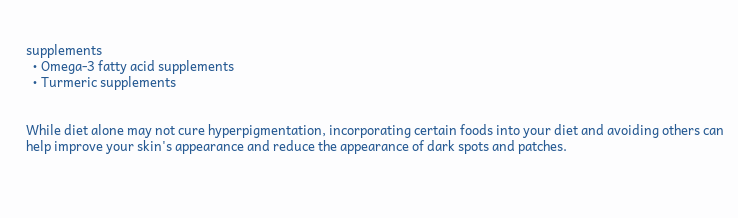supplements
  • Omega-3 fatty acid supplements
  • Turmeric supplements


While diet alone may not cure hyperpigmentation, incorporating certain foods into your diet and avoiding others can help improve your skin's appearance and reduce the appearance of dark spots and patches.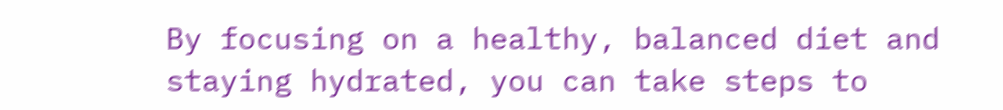By focusing on a healthy, balanced diet and staying hydrated, you can take steps to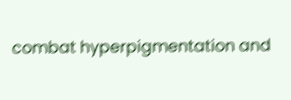combat hyperpigmentation and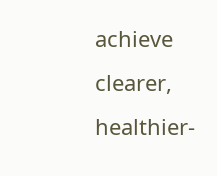achieve clearer, healthier-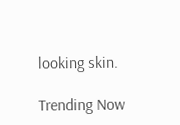looking skin.

Trending Now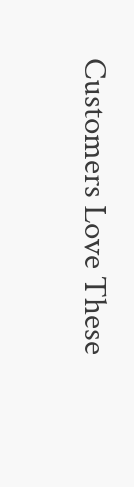Customers Love These